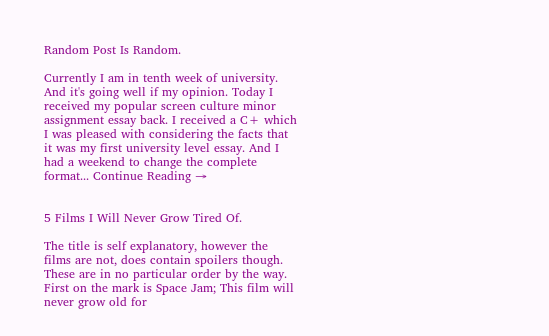Random Post Is Random.

Currently I am in tenth week of university. And it's going well if my opinion. Today I received my popular screen culture minor assignment essay back. I received a C+ which I was pleased with considering the facts that it was my first university level essay. And I had a weekend to change the complete format... Continue Reading →


5 Films I Will Never Grow Tired Of.

The title is self explanatory, however the films are not, does contain spoilers though. These are in no particular order by the way. First on the mark is Space Jam; This film will never grow old for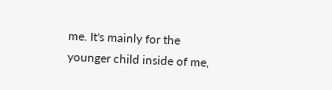me. It's mainly for the younger child inside of me,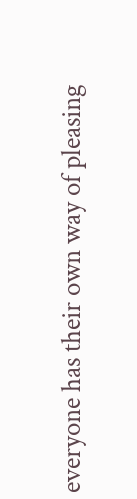everyone has their own way of pleasing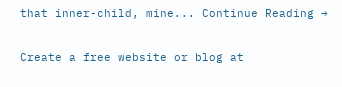that inner-child, mine... Continue Reading →

Create a free website or blog at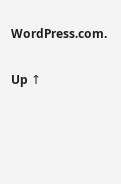WordPress.com.

Up ↑